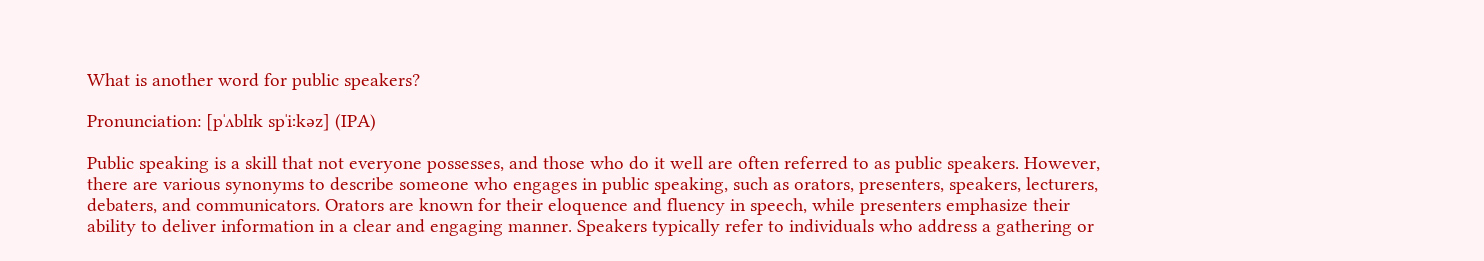What is another word for public speakers?

Pronunciation: [pˈʌblɪk spˈiːkəz] (IPA)

Public speaking is a skill that not everyone possesses, and those who do it well are often referred to as public speakers. However, there are various synonyms to describe someone who engages in public speaking, such as orators, presenters, speakers, lecturers, debaters, and communicators. Orators are known for their eloquence and fluency in speech, while presenters emphasize their ability to deliver information in a clear and engaging manner. Speakers typically refer to individuals who address a gathering or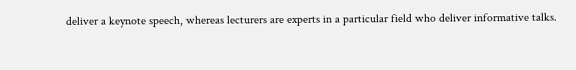deliver a keynote speech, whereas lecturers are experts in a particular field who deliver informative talks.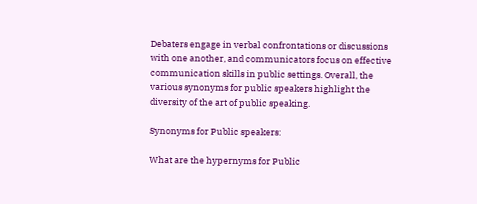Debaters engage in verbal confrontations or discussions with one another, and communicators focus on effective communication skills in public settings. Overall, the various synonyms for public speakers highlight the diversity of the art of public speaking.

Synonyms for Public speakers:

What are the hypernyms for Public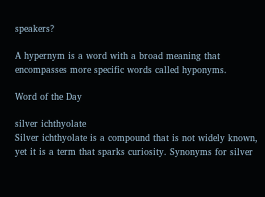speakers?

A hypernym is a word with a broad meaning that encompasses more specific words called hyponyms.

Word of the Day

silver ichthyolate
Silver ichthyolate is a compound that is not widely known, yet it is a term that sparks curiosity. Synonyms for silver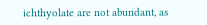ichthyolate are not abundant, as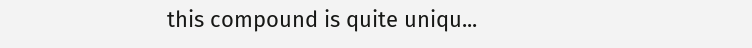this compound is quite uniqu...